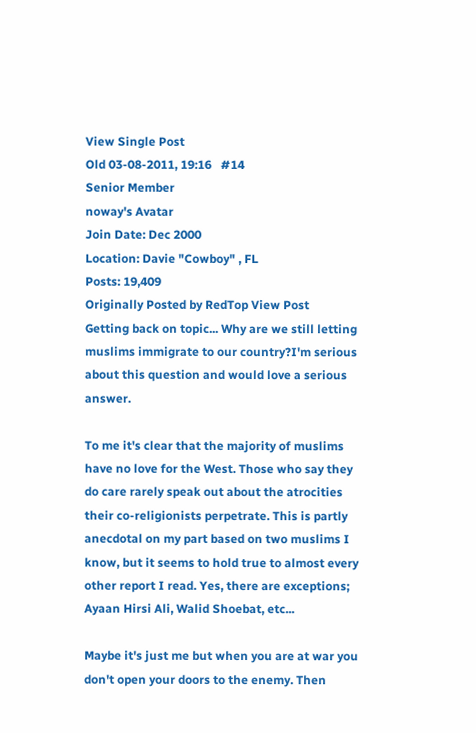View Single Post
Old 03-08-2011, 19:16   #14
Senior Member
noway's Avatar
Join Date: Dec 2000
Location: Davie "Cowboy" , FL
Posts: 19,409
Originally Posted by RedTop View Post
Getting back on topic... Why are we still letting muslims immigrate to our country?I'm serious about this question and would love a serious answer.

To me it's clear that the majority of muslims have no love for the West. Those who say they do care rarely speak out about the atrocities their co-religionists perpetrate. This is partly anecdotal on my part based on two muslims I know, but it seems to hold true to almost every other report I read. Yes, there are exceptions; Ayaan Hirsi Ali, Walid Shoebat, etc...

Maybe it's just me but when you are at war you don't open your doors to the enemy. Then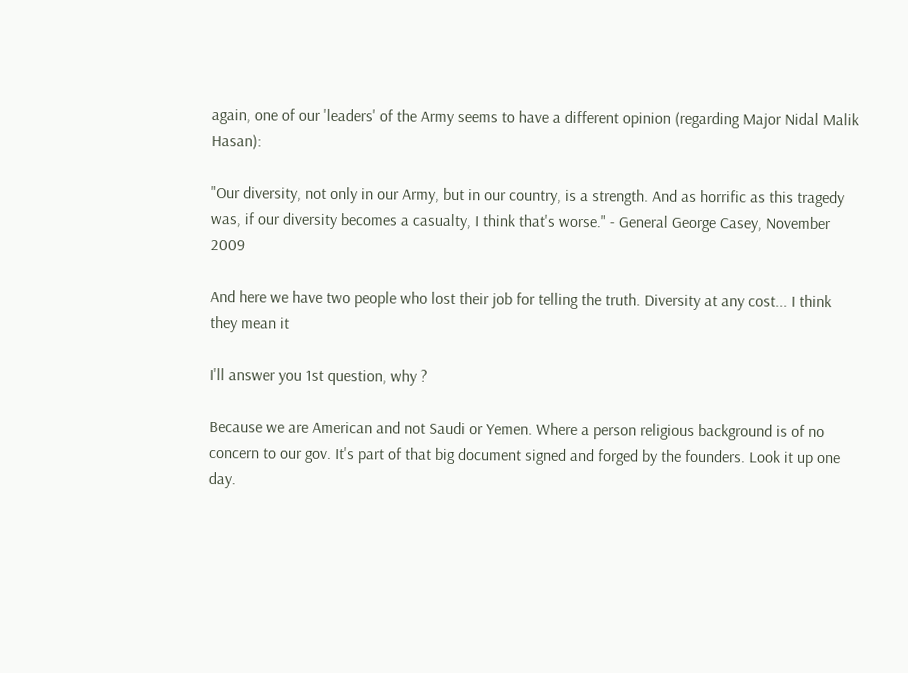again, one of our 'leaders' of the Army seems to have a different opinion (regarding Major Nidal Malik Hasan):

"Our diversity, not only in our Army, but in our country, is a strength. And as horrific as this tragedy was, if our diversity becomes a casualty, I think that's worse." - General George Casey, November 2009

And here we have two people who lost their job for telling the truth. Diversity at any cost... I think they mean it

I'll answer you 1st question, why ?

Because we are American and not Saudi or Yemen. Where a person religious background is of no concern to our gov. It's part of that big document signed and forged by the founders. Look it up one day.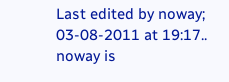Last edited by noway; 03-08-2011 at 19:17..
noway is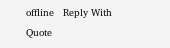offline   Reply With Quote